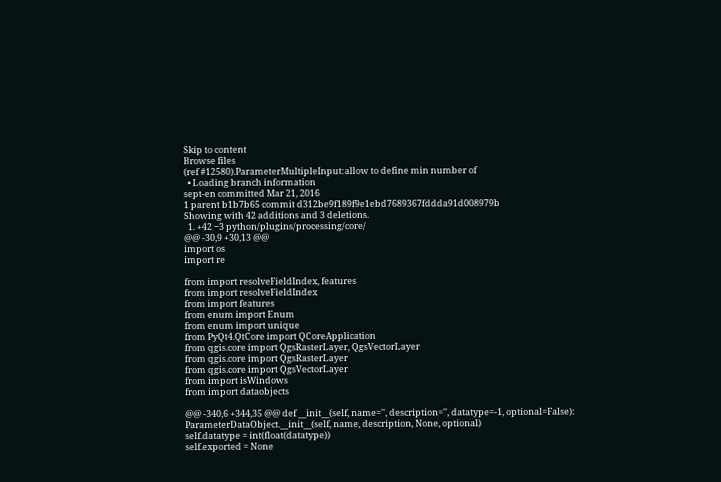Skip to content
Browse files
(ref #12580).ParameterMultipleInput:allow to define min number of
  • Loading branch information
sept-en committed Mar 21, 2016
1 parent b1b7b65 commit d312be9f189f9e1ebd7689367fddda91d008979b
Showing with 42 additions and 3 deletions.
  1. +42 −3 python/plugins/processing/core/
@@ -30,9 +30,13 @@
import os
import re

from import resolveFieldIndex, features
from import resolveFieldIndex
from import features
from enum import Enum
from enum import unique
from PyQt4.QtCore import QCoreApplication
from qgis.core import QgsRasterLayer, QgsVectorLayer
from qgis.core import QgsRasterLayer
from qgis.core import QgsVectorLayer
from import isWindows
from import dataobjects

@@ -340,6 +344,35 @@ def __init__(self, name='', description='', datatype=-1, optional=False):
ParameterDataObject.__init__(self, name, description, None, optional)
self.datatype = int(float(datatype))
self.exported = None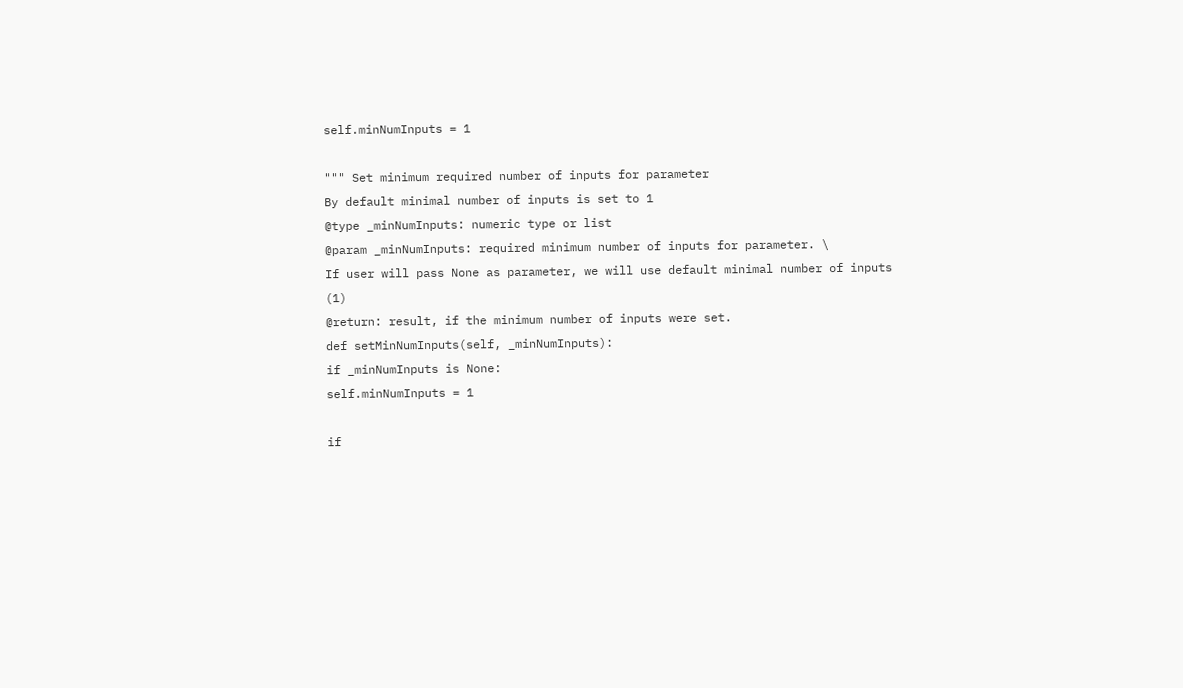self.minNumInputs = 1

""" Set minimum required number of inputs for parameter
By default minimal number of inputs is set to 1
@type _minNumInputs: numeric type or list
@param _minNumInputs: required minimum number of inputs for parameter. \
If user will pass None as parameter, we will use default minimal number of inputs (1)
@return: result, if the minimum number of inputs were set.
def setMinNumInputs(self, _minNumInputs):
if _minNumInputs is None:
self.minNumInputs = 1

if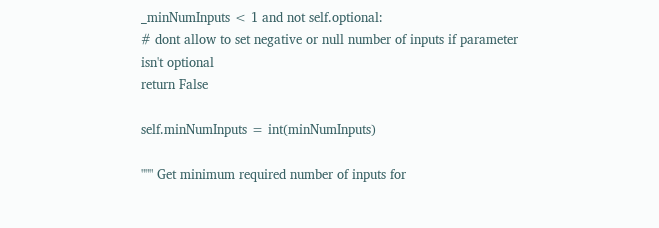_minNumInputs < 1 and not self.optional:
# dont allow to set negative or null number of inputs if parameter isn't optional
return False

self.minNumInputs = int(minNumInputs)

""" Get minimum required number of inputs for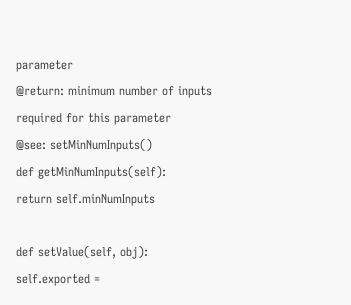parameter
@return: minimum number of inputs required for this parameter
@see: setMinNumInputs()
def getMinNumInputs(self):
return self.minNumInputs

def setValue(self, obj):
self.exported =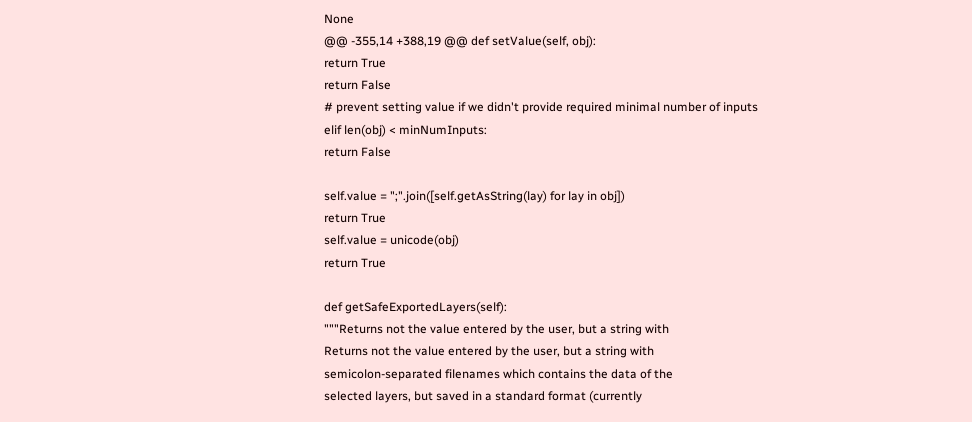None
@@ -355,14 +388,19 @@ def setValue(self, obj):
return True
return False
# prevent setting value if we didn't provide required minimal number of inputs
elif len(obj) < minNumInputs:
return False

self.value = ";".join([self.getAsString(lay) for lay in obj])
return True
self.value = unicode(obj)
return True

def getSafeExportedLayers(self):
"""Returns not the value entered by the user, but a string with
Returns not the value entered by the user, but a string with
semicolon-separated filenames which contains the data of the
selected layers, but saved in a standard format (currently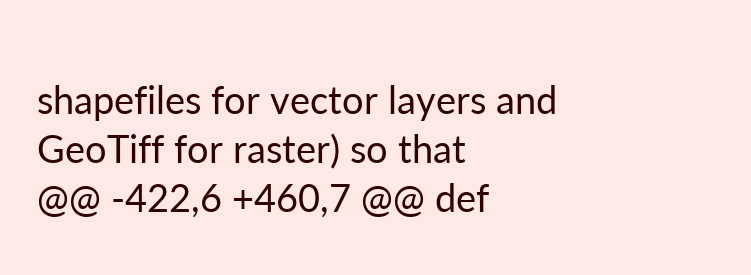shapefiles for vector layers and GeoTiff for raster) so that
@@ -422,6 +460,7 @@ def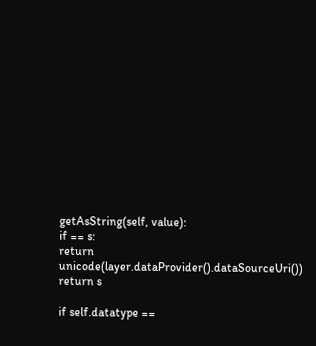getAsString(self, value):
if == s:
return unicode(layer.dataProvider().dataSourceUri())
return s

if self.datatype ==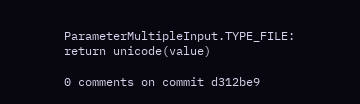ParameterMultipleInput.TYPE_FILE:
return unicode(value)

0 comments on commit d312be9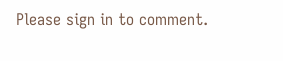Please sign in to comment.